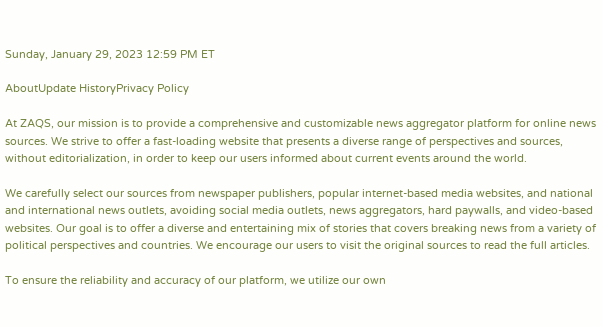Sunday, January 29, 2023 12:59 PM ET

AboutUpdate HistoryPrivacy Policy

At ZAQS, our mission is to provide a comprehensive and customizable news aggregator platform for online news sources. We strive to offer a fast-loading website that presents a diverse range of perspectives and sources, without editorialization, in order to keep our users informed about current events around the world.

We carefully select our sources from newspaper publishers, popular internet-based media websites, and national and international news outlets, avoiding social media outlets, news aggregators, hard paywalls, and video-based websites. Our goal is to offer a diverse and entertaining mix of stories that covers breaking news from a variety of political perspectives and countries. We encourage our users to visit the original sources to read the full articles.

To ensure the reliability and accuracy of our platform, we utilize our own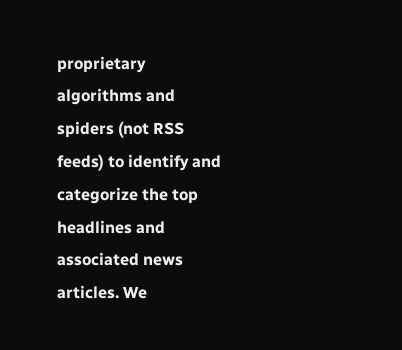proprietary algorithms and spiders (not RSS feeds) to identify and categorize the top headlines and associated news articles. We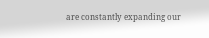are constantly expanding our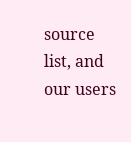source list, and our users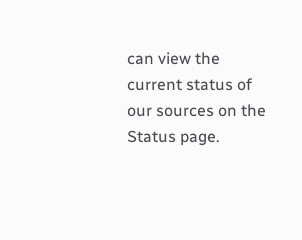can view the current status of our sources on the Status page.